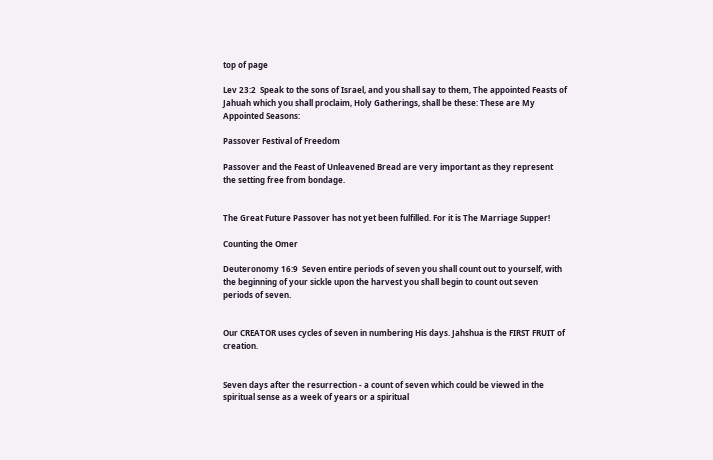top of page

Lev 23:2  Speak to the sons of Israel, and you shall say to them, The appointed Feasts of Jahuah which you shall proclaim, Holy Gatherings, shall be these: These are My Appointed Seasons:

Passover Festival of Freedom

Passover and the Feast of Unleavened Bread are very important as they represent the setting free from bondage.


The Great Future Passover has not yet been fulfilled. For it is The Marriage Supper!

Counting the Omer

Deuteronomy 16:9  Seven entire periods of seven you shall count out to yourself, with the beginning of your sickle upon the harvest you shall begin to count out seven periods of seven.


Our CREATOR uses cycles of seven in numbering His days. Jahshua is the FIRST FRUIT of creation.


Seven days after the resurrection - a count of seven which could be viewed in the spiritual sense as a week of years or a spiritual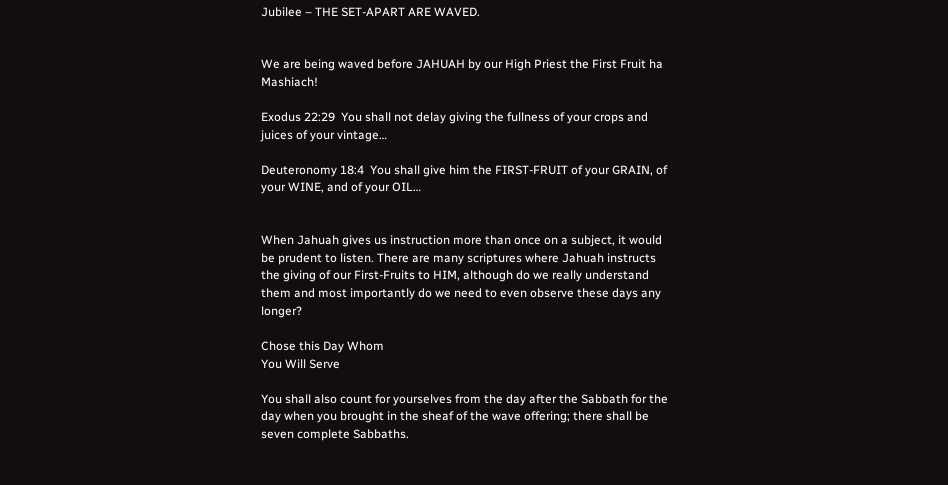Jubilee – THE SET-APART ARE WAVED.


We are being waved before JAHUAH by our High Priest the First Fruit ha Mashiach!

Exodus 22:29  You shall not delay giving the fullness of your crops and  juices of your vintage…

Deuteronomy 18:4  You shall give him the FIRST-FRUIT of your GRAIN, of your WINE, and of your OIL…


When Jahuah gives us instruction more than once on a subject, it would be prudent to listen. There are many scriptures where Jahuah instructs the giving of our First-Fruits to HIM, although do we really understand them and most importantly do we need to even observe these days any longer?

Chose this Day Whom
You Will Serve

You shall also count for yourselves from the day after the Sabbath for the day when you brought in the sheaf of the wave offering; there shall be seven complete Sabbaths.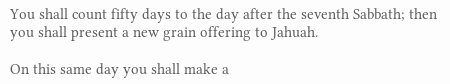You shall count fifty days to the day after the seventh Sabbath; then you shall present a new grain offering to Jahuah.

On this same day you shall make a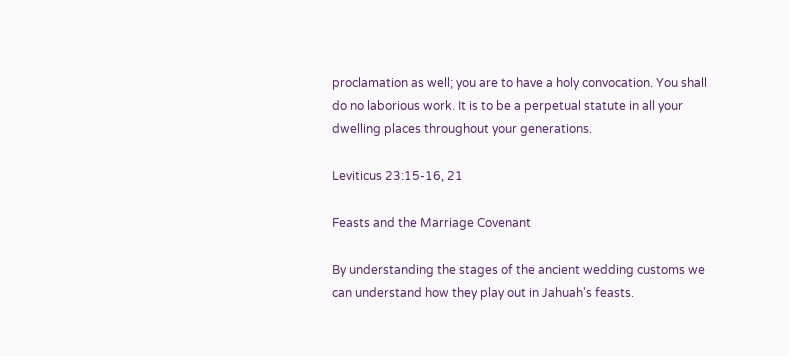proclamation as well; you are to have a holy convocation. You shall do no laborious work. It is to be a perpetual statute in all your dwelling places throughout your generations.

Leviticus 23:15-16, 21

Feasts and the Marriage Covenant

By understanding the stages of the ancient wedding customs we can understand how they play out in Jahuah's feasts.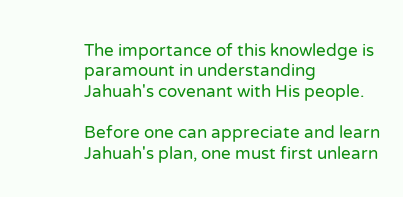The importance of this knowledge is paramount in understanding Jahuah's covenant with His people.

Before one can appreciate and learn Jahuah's plan, one must first unlearn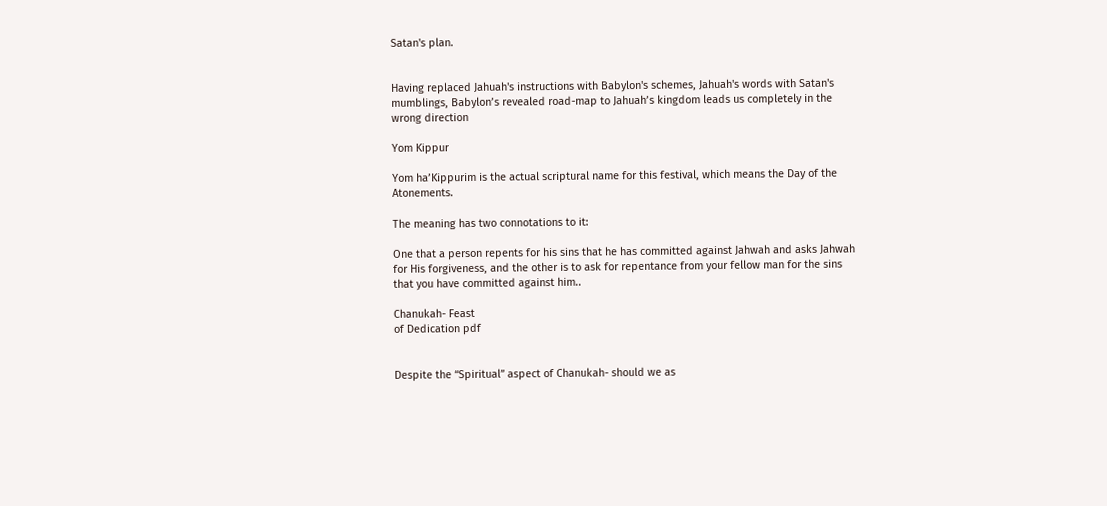Satan's plan.


Having replaced Jahuah's instructions with Babylon's schemes, Jahuah's words with Satan's mumblings, Babylon’s revealed road-map to Jahuah’s kingdom leads us completely in the wrong direction

Yom Kippur

Yom ha’Kippurim is the actual scriptural name for this festival, which means the Day of the Atonements.

The meaning has two connotations to it:

One that a person repents for his sins that he has committed against Jahwah and asks Jahwah for His forgiveness, and the other is to ask for repentance from your fellow man for the sins that you have committed against him..

Chanukah- Feast
of Dedication pdf


Despite the “Spiritual” aspect of Chanukah- should we as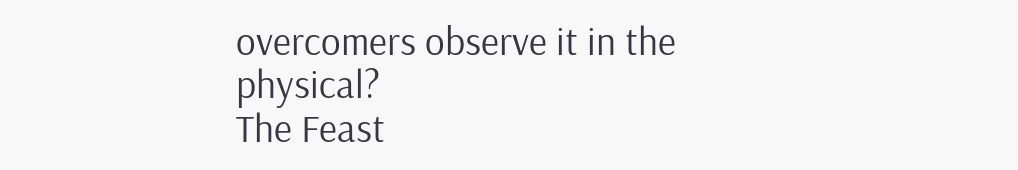overcomers observe it in the physical?
The Feast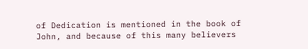of Dedication is mentioned in the book of John, and because of this many believers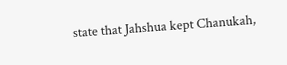state that Jahshua kept Chanukah,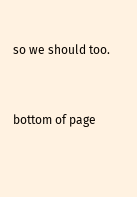so we should too.


bottom of page